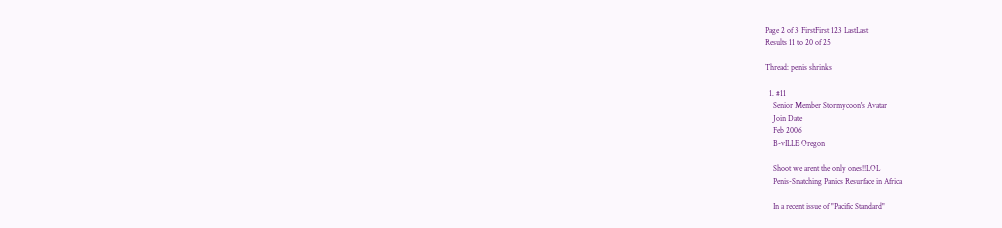Page 2 of 3 FirstFirst 123 LastLast
Results 11 to 20 of 25

Thread: penis shrinks

  1. #11
    Senior Member Stormycoon's Avatar
    Join Date
    Feb 2006
    B-vILLE Oregon

    Shoot we arent the only ones!!LOL
    Penis-Snatching Panics Resurface in Africa

    In a recent issue of "Pacific Standard"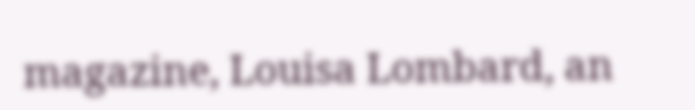magazine, Louisa Lombard, an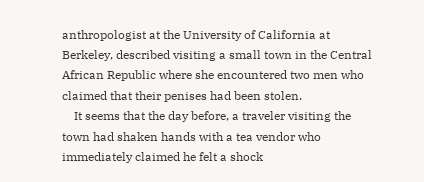anthropologist at the University of California at Berkeley, described visiting a small town in the Central African Republic where she encountered two men who claimed that their penises had been stolen.
    It seems that the day before, a traveler visiting the town had shaken hands with a tea vendor who immediately claimed he felt a shock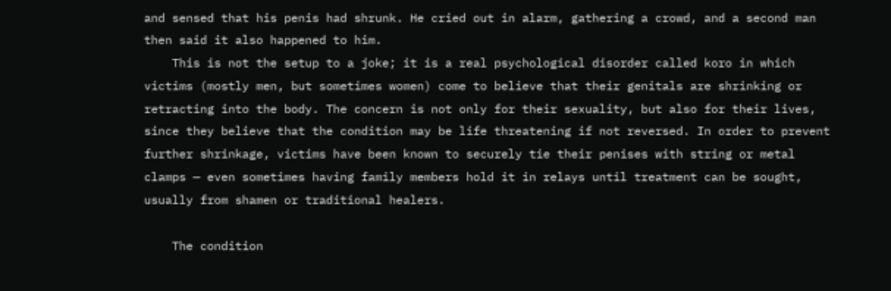and sensed that his penis had shrunk. He cried out in alarm, gathering a crowd, and a second man then said it also happened to him.
    This is not the setup to a joke; it is a real psychological disorder called koro in which victims (mostly men, but sometimes women) come to believe that their genitals are shrinking or retracting into the body. The concern is not only for their sexuality, but also for their lives, since they believe that the condition may be life threatening if not reversed. In order to prevent further shrinkage, victims have been known to securely tie their penises with string or metal clamps — even sometimes having family members hold it in relays until treatment can be sought, usually from shamen or traditional healers.

    The condition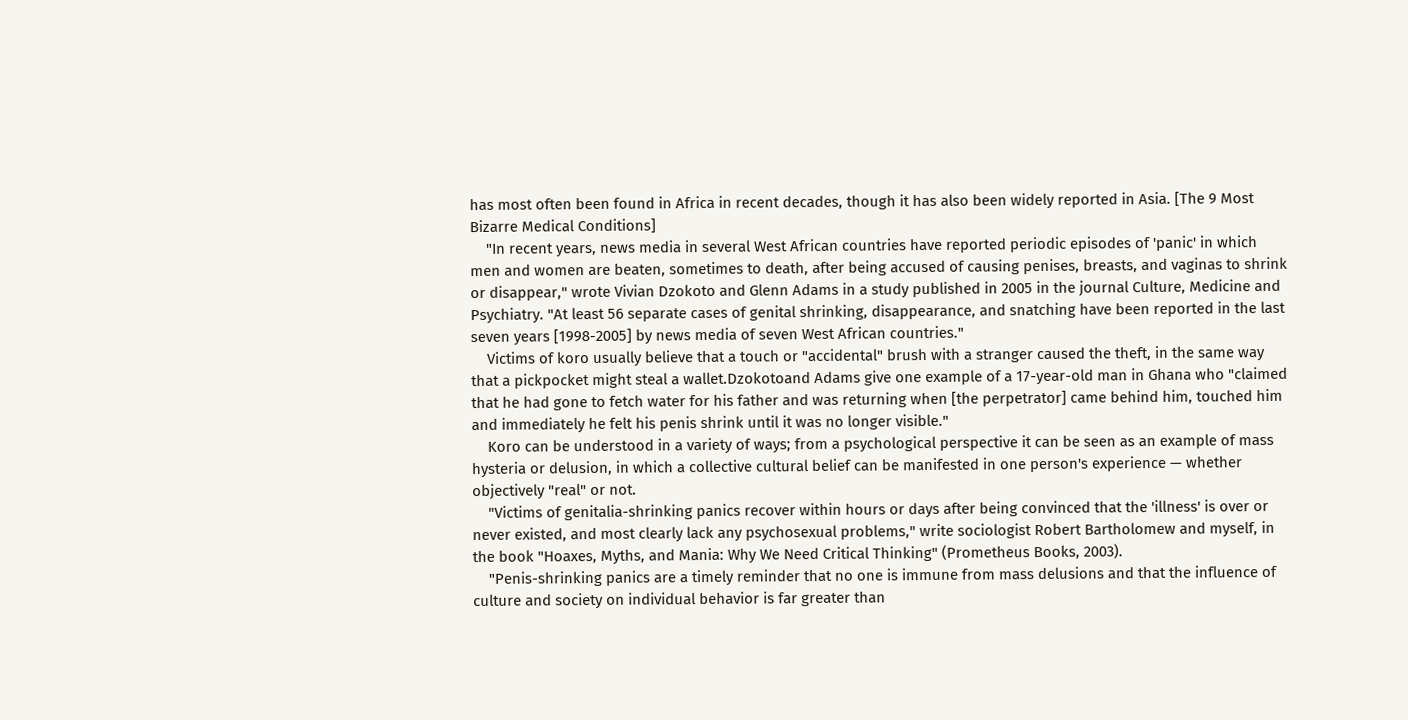has most often been found in Africa in recent decades, though it has also been widely reported in Asia. [The 9 Most Bizarre Medical Conditions]
    "In recent years, news media in several West African countries have reported periodic episodes of 'panic' in which men and women are beaten, sometimes to death, after being accused of causing penises, breasts, and vaginas to shrink or disappear," wrote Vivian Dzokoto and Glenn Adams in a study published in 2005 in the journal Culture, Medicine and Psychiatry. "At least 56 separate cases of genital shrinking, disappearance, and snatching have been reported in the last seven years [1998-2005] by news media of seven West African countries."
    Victims of koro usually believe that a touch or "accidental" brush with a stranger caused the theft, in the same way that a pickpocket might steal a wallet.Dzokotoand Adams give one example of a 17-year-old man in Ghana who "claimed that he had gone to fetch water for his father and was returning when [the perpetrator] came behind him, touched him and immediately he felt his penis shrink until it was no longer visible."
    Koro can be understood in a variety of ways; from a psychological perspective it can be seen as an example of mass hysteria or delusion, in which a collective cultural belief can be manifested in one person's experience — whether objectively "real" or not.
    "Victims of genitalia-shrinking panics recover within hours or days after being convinced that the 'illness' is over or never existed, and most clearly lack any psychosexual problems," write sociologist Robert Bartholomew and myself, in the book "Hoaxes, Myths, and Mania: Why We Need Critical Thinking" (Prometheus Books, 2003).
    "Penis-shrinking panics are a timely reminder that no one is immune from mass delusions and that the influence of culture and society on individual behavior is far greater than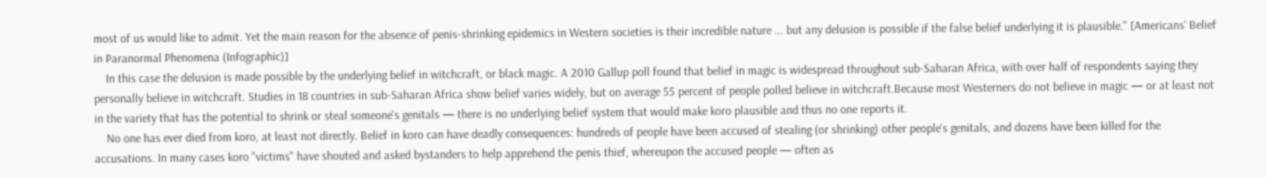most of us would like to admit. Yet the main reason for the absence of penis-shrinking epidemics in Western societies is their incredible nature ... but any delusion is possible if the false belief underlying it is plausible." [Americans' Belief in Paranormal Phenomena (Infographic)]
    In this case the delusion is made possible by the underlying belief in witchcraft, or black magic. A 2010 Gallup poll found that belief in magic is widespread throughout sub-Saharan Africa, with over half of respondents saying they personally believe in witchcraft. Studies in 18 countries in sub-Saharan Africa show belief varies widely, but on average 55 percent of people polled believe in witchcraft.Because most Westerners do not believe in magic — or at least not in the variety that has the potential to shrink or steal someone's genitals — there is no underlying belief system that would make koro plausible and thus no one reports it.
    No one has ever died from koro, at least not directly. Belief in koro can have deadly consequences: hundreds of people have been accused of stealing (or shrinking) other people's genitals, and dozens have been killed for the accusations. In many cases koro "victims" have shouted and asked bystanders to help apprehend the penis thief, whereupon the accused people — often as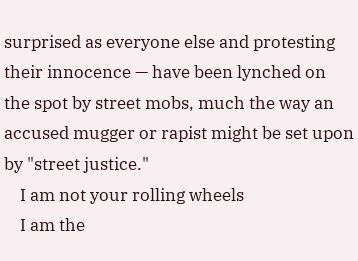surprised as everyone else and protesting their innocence — have been lynched on the spot by street mobs, much the way an accused mugger or rapist might be set upon by "street justice."
    I am not your rolling wheels
    I am the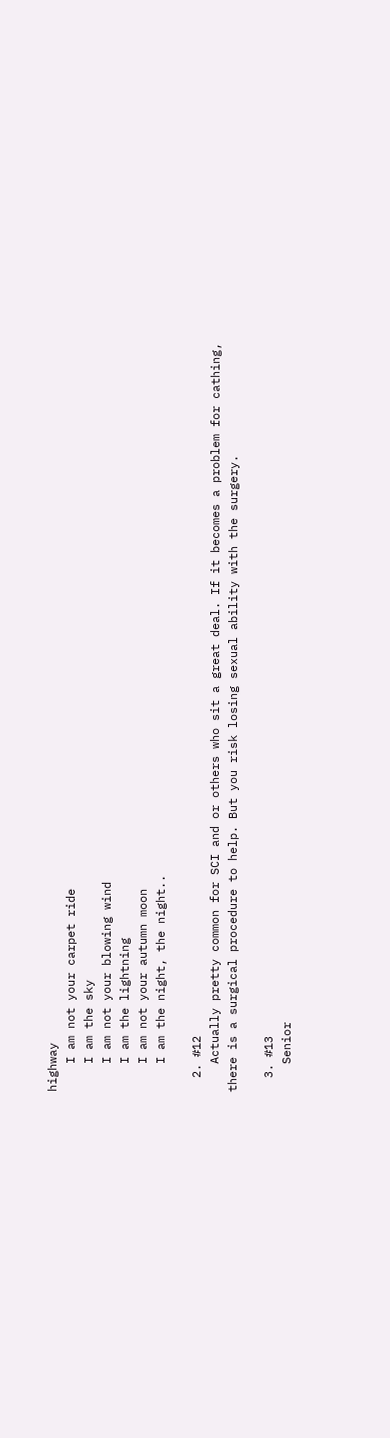highway
    I am not your carpet ride
    I am the sky
    I am not your blowing wind
    I am the lightning
    I am not your autumn moon
    I am the night, the night..

  2. #12
    Actually pretty common for SCI and or others who sit a great deal. If it becomes a problem for cathing, there is a surgical procedure to help. But you risk losing sexual ability with the surgery.

  3. #13
    Senior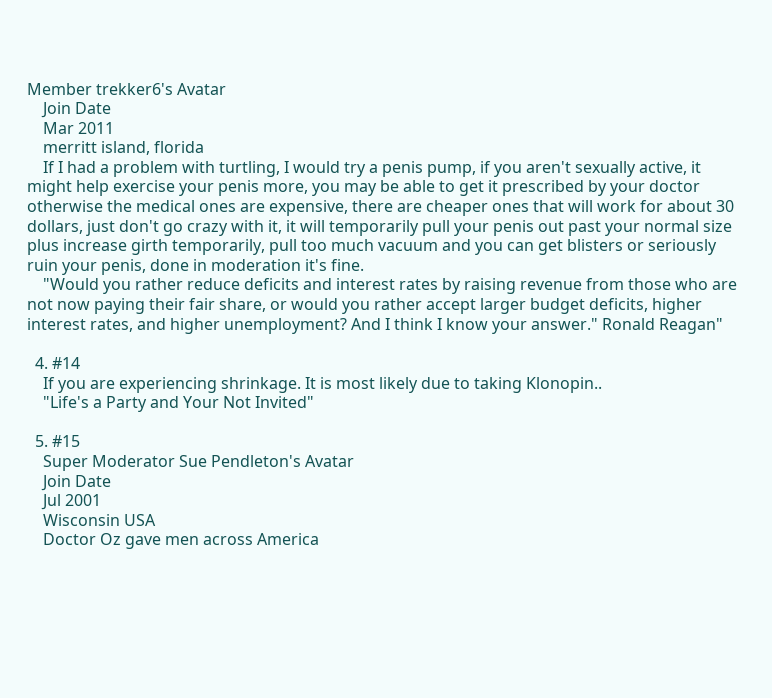Member trekker6's Avatar
    Join Date
    Mar 2011
    merritt island, florida
    If I had a problem with turtling, I would try a penis pump, if you aren't sexually active, it might help exercise your penis more, you may be able to get it prescribed by your doctor otherwise the medical ones are expensive, there are cheaper ones that will work for about 30 dollars, just don't go crazy with it, it will temporarily pull your penis out past your normal size plus increase girth temporarily, pull too much vacuum and you can get blisters or seriously ruin your penis, done in moderation it's fine.
    "Would you rather reduce deficits and interest rates by raising revenue from those who are not now paying their fair share, or would you rather accept larger budget deficits, higher interest rates, and higher unemployment? And I think I know your answer." Ronald Reagan"

  4. #14
    If you are experiencing shrinkage. It is most likely due to taking Klonopin..
    "Life's a Party and Your Not Invited"

  5. #15
    Super Moderator Sue Pendleton's Avatar
    Join Date
    Jul 2001
    Wisconsin USA
    Doctor Oz gave men across America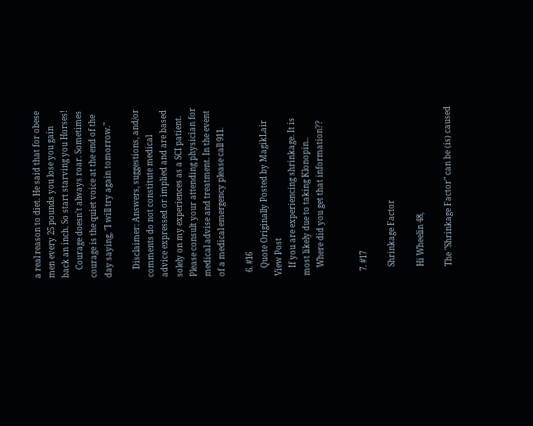a real reason to diet. He said that for obese men every 25 pounds you lose you gain back an inch. So start starving you Horses!
    Courage doesn't always roar. Sometimes courage is the quiet voice at the end of the day saying, "I will try again tomorrow."

    Disclaimer: Answers, suggestions, and/or comments do not constitute medical advice expressed or implied and are based solely on my experiences as a SCI patient. Please consult your attending physician for medical advise and treatment. In the event of a medical emergency please call 911.

  6. #16
    Quote Originally Posted by MagikLair View Post
    If you are experiencing shrinkage. It is most likely due to taking Klonopin..
    Where did you get that information??


  7. #17

    Shrinkage Factor

    Hi Wheelin 48,

    The "Shrinkage Factor" can be (is) caused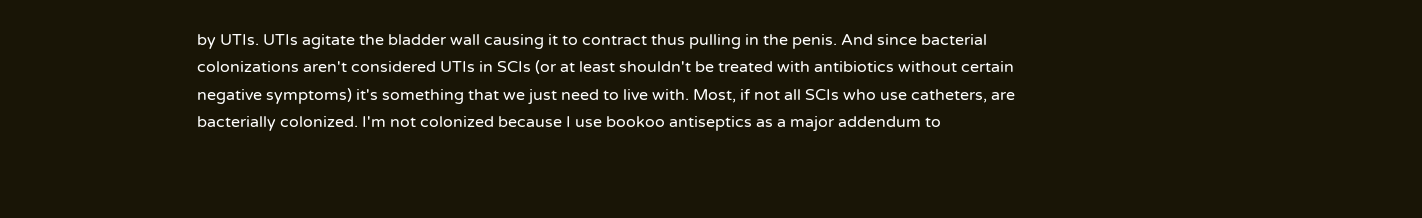by UTIs. UTIs agitate the bladder wall causing it to contract thus pulling in the penis. And since bacterial colonizations aren't considered UTIs in SCIs (or at least shouldn't be treated with antibiotics without certain negative symptoms) it's something that we just need to live with. Most, if not all SCIs who use catheters, are bacterially colonized. I'm not colonized because I use bookoo antiseptics as a major addendum to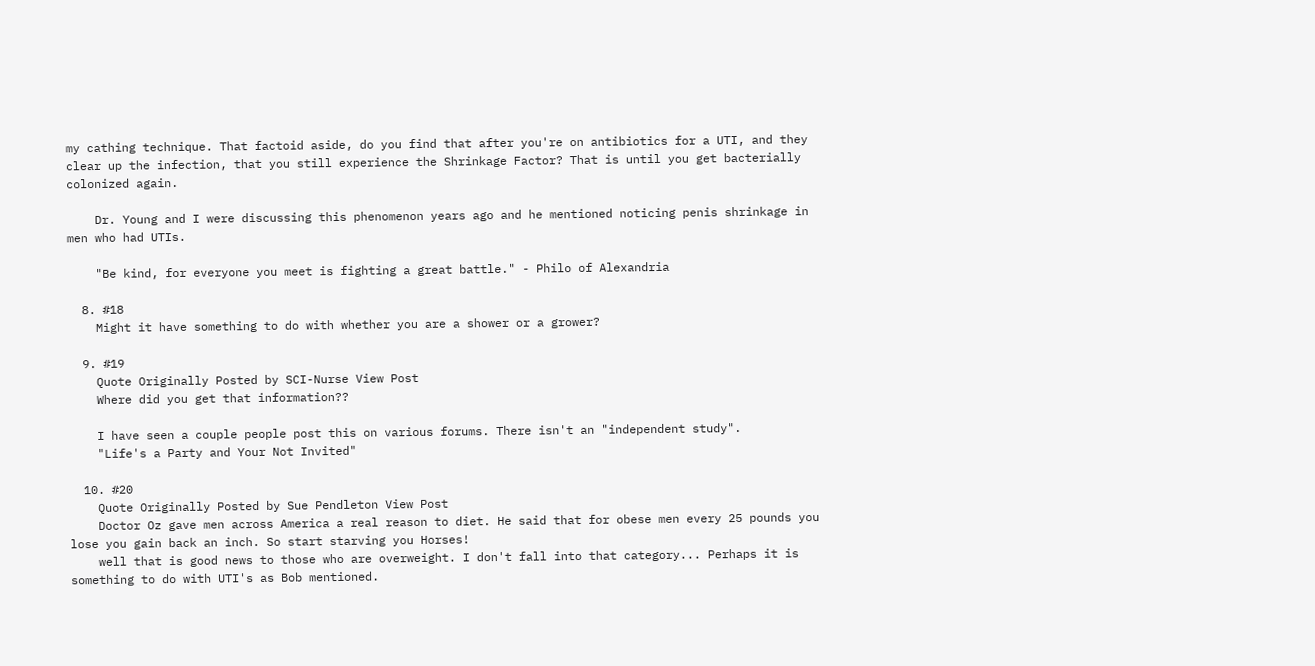my cathing technique. That factoid aside, do you find that after you're on antibiotics for a UTI, and they clear up the infection, that you still experience the Shrinkage Factor? That is until you get bacterially colonized again.

    Dr. Young and I were discussing this phenomenon years ago and he mentioned noticing penis shrinkage in men who had UTIs.

    "Be kind, for everyone you meet is fighting a great battle." - Philo of Alexandria

  8. #18
    Might it have something to do with whether you are a shower or a grower?

  9. #19
    Quote Originally Posted by SCI-Nurse View Post
    Where did you get that information??

    I have seen a couple people post this on various forums. There isn't an "independent study".
    "Life's a Party and Your Not Invited"

  10. #20
    Quote Originally Posted by Sue Pendleton View Post
    Doctor Oz gave men across America a real reason to diet. He said that for obese men every 25 pounds you lose you gain back an inch. So start starving you Horses!
    well that is good news to those who are overweight. I don't fall into that category... Perhaps it is something to do with UTI's as Bob mentioned.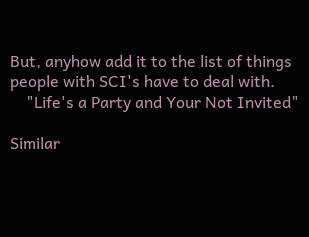But, anyhow add it to the list of things people with SCI's have to deal with.
    "Life's a Party and Your Not Invited"

Similar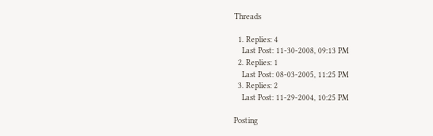Threads

  1. Replies: 4
    Last Post: 11-30-2008, 09:13 PM
  2. Replies: 1
    Last Post: 08-03-2005, 11:25 PM
  3. Replies: 2
    Last Post: 11-29-2004, 10:25 PM

Posting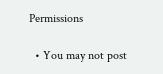Permissions

  • You may not post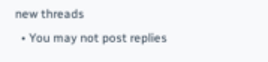new threads
  • You may not post replies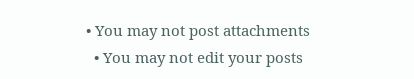• You may not post attachments
  • You may not edit your posts